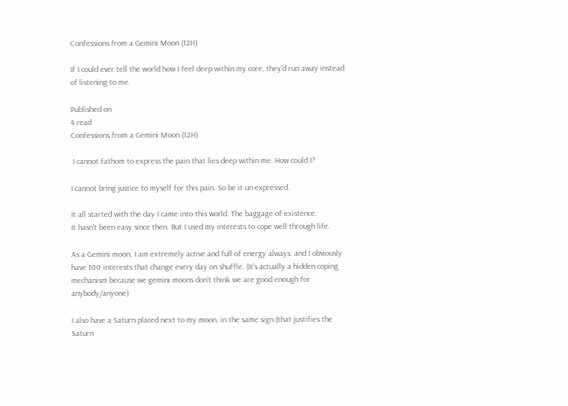Confessions from a Gemini Moon (12H)

If I could ever tell the world how I feel deep within my core, they'd run away instead of listening to me.

Published on
4 read
Confessions from a Gemini Moon (12H)

 I cannot fathom to express the pain that lies deep within me. How could I?

I cannot bring justice to myself for this pain. So be it un-expressed.

It all started with the day I came into this world. The baggage of existence.
It hasn't been easy since then. But I used my interests to cope well through life.

As a Gemini moon, I am extremely active and full of energy always. and I obviously have 100 interests that change every day on shuffle. (It's actually a hidden coping mechanism because we gemini moons don't think we are good enough for anybody/anyone)

I also have a Saturn placed next to my moon, in the same sign (that justifies the Saturn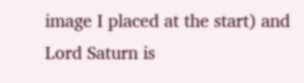image I placed at the start) and Lord Saturn is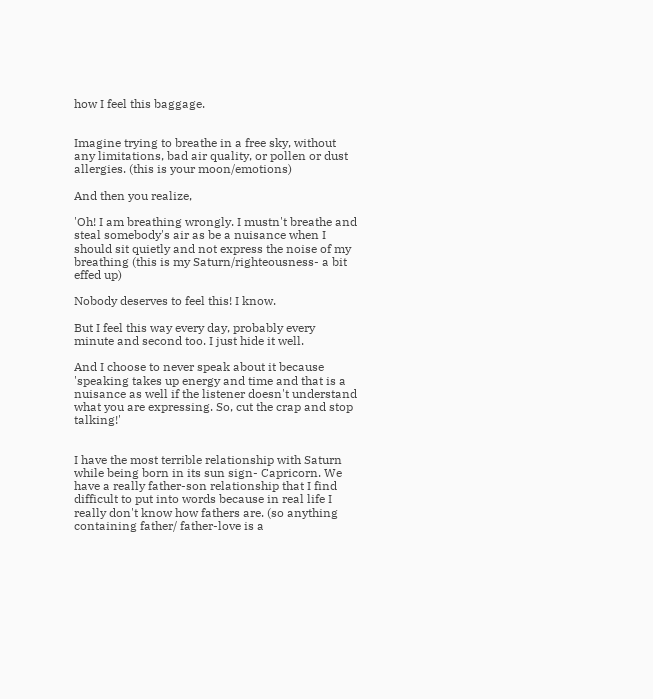how I feel this baggage.


Imagine trying to breathe in a free sky, without any limitations, bad air quality, or pollen or dust allergies. (this is your moon/emotions)

And then you realize,

'Oh! I am breathing wrongly. I mustn't breathe and steal somebody's air as be a nuisance when I should sit quietly and not express the noise of my breathing (this is my Saturn/righteousness- a bit effed up)

Nobody deserves to feel this! I know.

But I feel this way every day, probably every minute and second too. I just hide it well.

And I choose to never speak about it because 'speaking takes up energy and time and that is a nuisance as well if the listener doesn't understand what you are expressing. So, cut the crap and stop talking!'


I have the most terrible relationship with Saturn while being born in its sun sign- Capricorn. We have a really father-son relationship that I find difficult to put into words because in real life I really don't know how fathers are. (so anything containing father/ father-love is a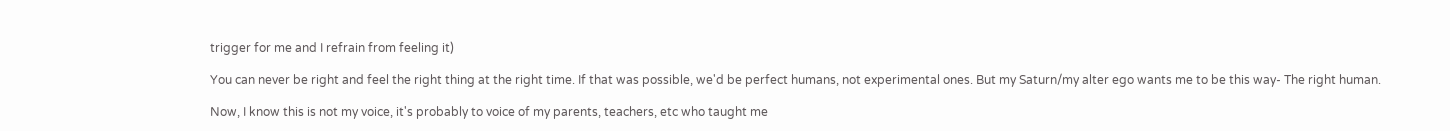trigger for me and I refrain from feeling it)

You can never be right and feel the right thing at the right time. If that was possible, we'd be perfect humans, not experimental ones. But my Saturn/my alter ego wants me to be this way- The right human.

Now, I know this is not my voice, it's probably to voice of my parents, teachers, etc who taught me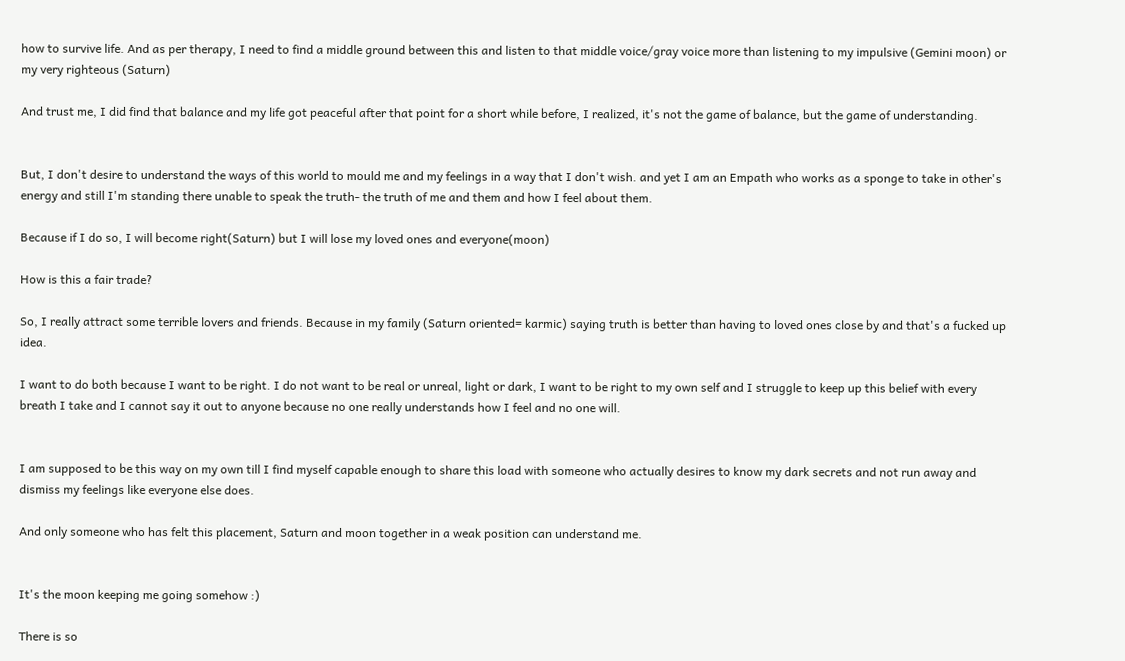how to survive life. And as per therapy, I need to find a middle ground between this and listen to that middle voice/gray voice more than listening to my impulsive (Gemini moon) or my very righteous (Saturn)

And trust me, I did find that balance and my life got peaceful after that point for a short while before, I realized, it's not the game of balance, but the game of understanding.


But, I don't desire to understand the ways of this world to mould me and my feelings in a way that I don't wish. and yet I am an Empath who works as a sponge to take in other's energy and still I'm standing there unable to speak the truth- the truth of me and them and how I feel about them.

Because if I do so, I will become right(Saturn) but I will lose my loved ones and everyone(moon)

How is this a fair trade?

So, I really attract some terrible lovers and friends. Because in my family (Saturn oriented= karmic) saying truth is better than having to loved ones close by and that's a fucked up idea.

I want to do both because I want to be right. I do not want to be real or unreal, light or dark, I want to be right to my own self and I struggle to keep up this belief with every breath I take and I cannot say it out to anyone because no one really understands how I feel and no one will.


I am supposed to be this way on my own till I find myself capable enough to share this load with someone who actually desires to know my dark secrets and not run away and dismiss my feelings like everyone else does.

And only someone who has felt this placement, Saturn and moon together in a weak position can understand me.


It's the moon keeping me going somehow :)

There is so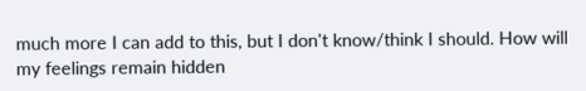much more I can add to this, but I don't know/think I should. How will my feelings remain hidden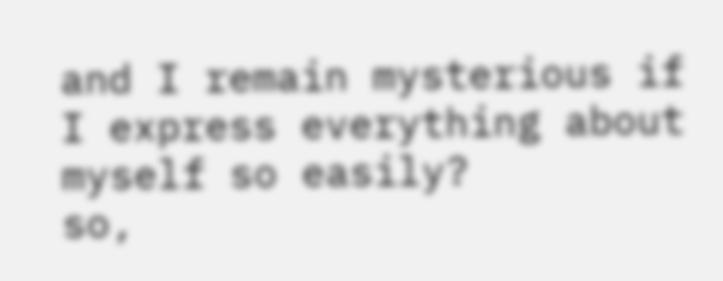and I remain mysterious if I express everything about myself so easily?
so,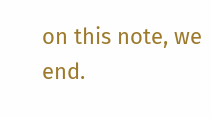on this note, we end.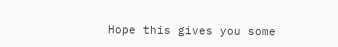Hope this gives you some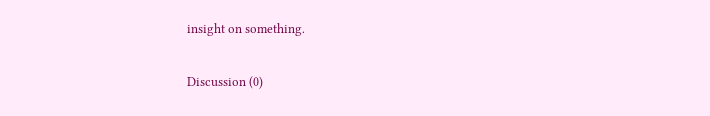insight on something.

Discussion (0)